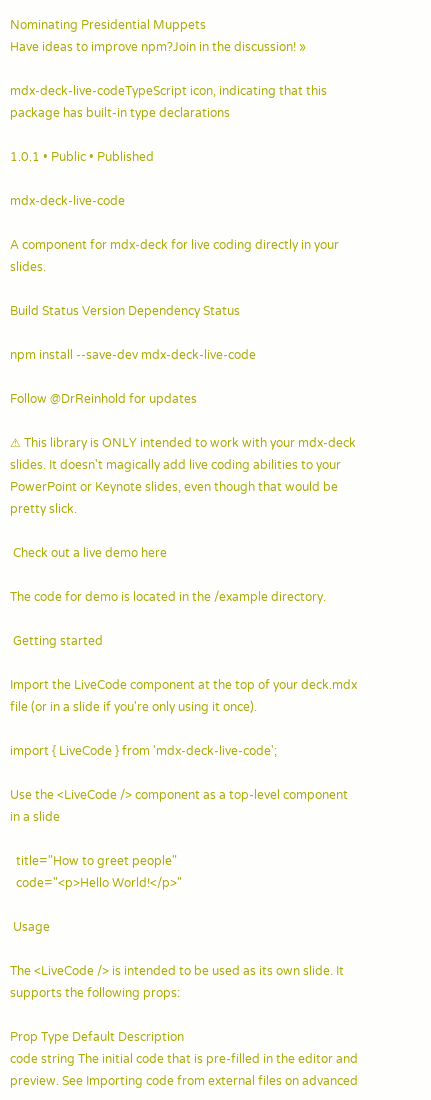Nominating Presidential Muppets
Have ideas to improve npm?Join in the discussion! »

mdx-deck-live-codeTypeScript icon, indicating that this package has built-in type declarations

1.0.1 • Public • Published

mdx-deck-live-code

A component for mdx-deck for live coding directly in your slides.

Build Status Version Dependency Status

npm install --save-dev mdx-deck-live-code

Follow @DrReinhold for updates

⚠ This library is ONLY intended to work with your mdx-deck slides. It doesn't magically add live coding abilities to your PowerPoint or Keynote slides, even though that would be pretty slick.

 Check out a live demo here

The code for demo is located in the /example directory.

 Getting started

Import the LiveCode component at the top of your deck.mdx file (or in a slide if you're only using it once).

import { LiveCode } from 'mdx-deck-live-code';

Use the <LiveCode /> component as a top-level component in a slide

  title="How to greet people"
  code="<p>Hello World!</p>"

 Usage

The <LiveCode /> is intended to be used as its own slide. It supports the following props:

Prop Type Default Description
code string The initial code that is pre-filled in the editor and preview. See Importing code from external files on advanced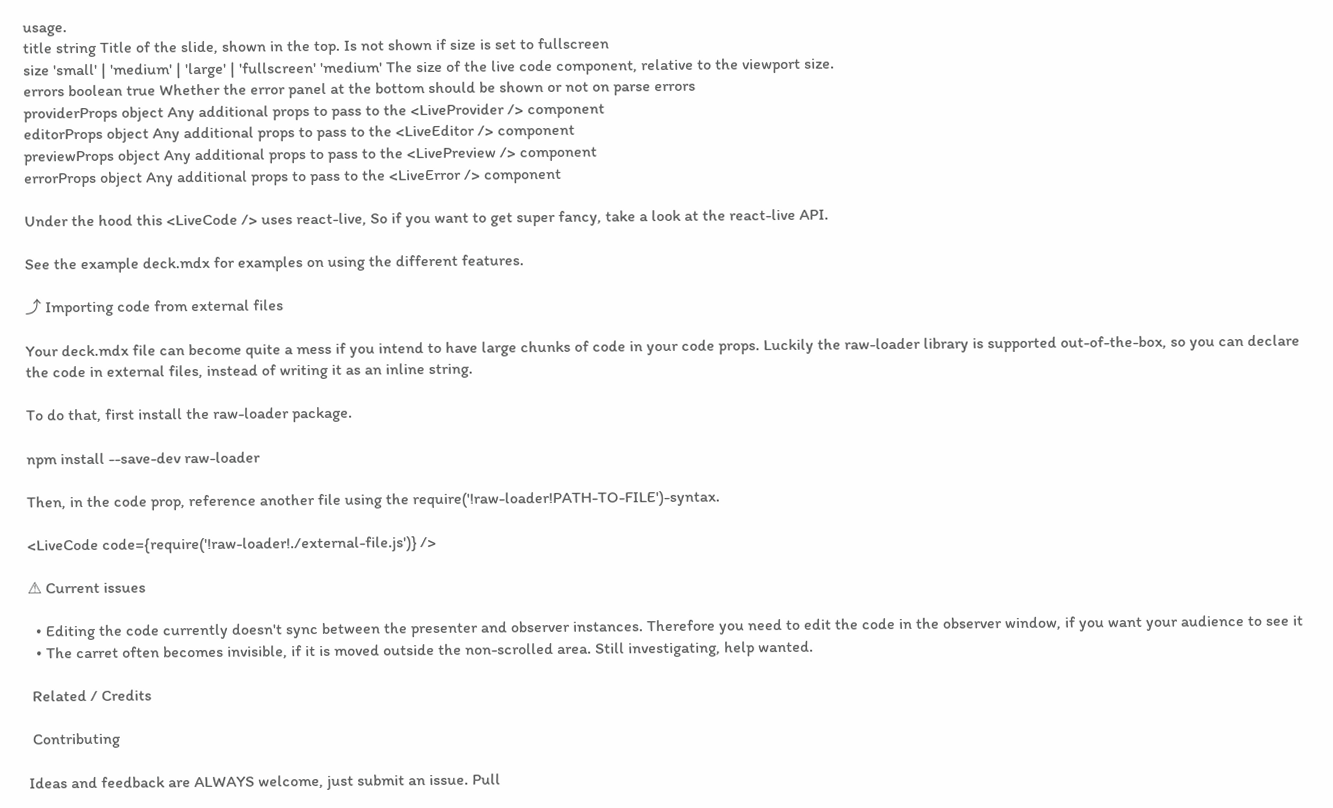usage.
title string Title of the slide, shown in the top. Is not shown if size is set to fullscreen
size 'small' | 'medium' | 'large' | 'fullscreen' 'medium' The size of the live code component, relative to the viewport size.
errors boolean true Whether the error panel at the bottom should be shown or not on parse errors
providerProps object Any additional props to pass to the <LiveProvider /> component
editorProps object Any additional props to pass to the <LiveEditor /> component
previewProps object Any additional props to pass to the <LivePreview /> component
errorProps object Any additional props to pass to the <LiveError /> component

Under the hood this <LiveCode /> uses react-live, So if you want to get super fancy, take a look at the react-live API.

See the example deck.mdx for examples on using the different features.

⤴ Importing code from external files

Your deck.mdx file can become quite a mess if you intend to have large chunks of code in your code props. Luckily the raw-loader library is supported out-of-the-box, so you can declare the code in external files, instead of writing it as an inline string.

To do that, first install the raw-loader package.

npm install --save-dev raw-loader

Then, in the code prop, reference another file using the require('!raw-loader!PATH-TO-FILE')-syntax.

<LiveCode code={require('!raw-loader!./external-file.js')} />

⚠ Current issues

  • Editing the code currently doesn't sync between the presenter and observer instances. Therefore you need to edit the code in the observer window, if you want your audience to see it
  • The carret often becomes invisible, if it is moved outside the non-scrolled area. Still investigating, help wanted.

 Related / Credits

 Contributing

Ideas and feedback are ALWAYS welcome, just submit an issue. Pull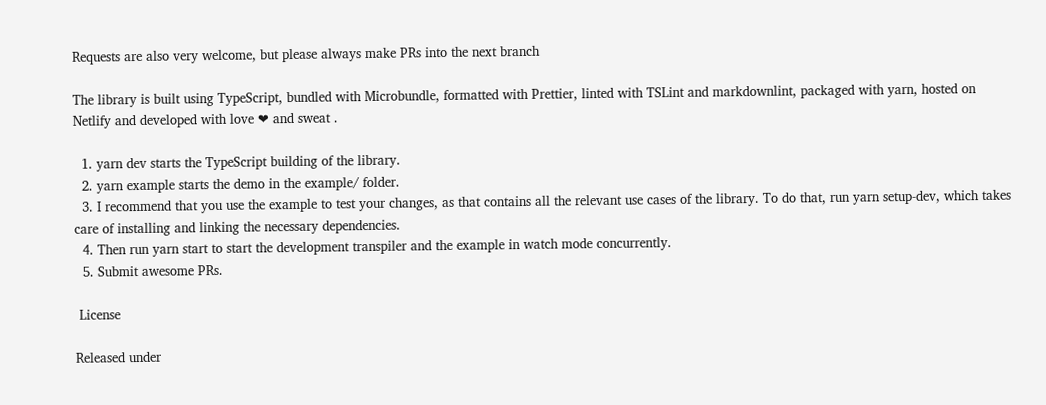Requests are also very welcome, but please always make PRs into the next branch

The library is built using TypeScript, bundled with Microbundle, formatted with Prettier, linted with TSLint and markdownlint, packaged with yarn, hosted on Netlify and developed with love ❤ and sweat .

  1. yarn dev starts the TypeScript building of the library.
  2. yarn example starts the demo in the example/ folder.
  3. I recommend that you use the example to test your changes, as that contains all the relevant use cases of the library. To do that, run yarn setup-dev, which takes care of installing and linking the necessary dependencies.
  4. Then run yarn start to start the development transpiler and the example in watch mode concurrently.
  5. Submit awesome PRs.

 License

Released under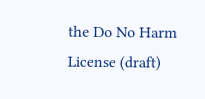the Do No Harm License (draft)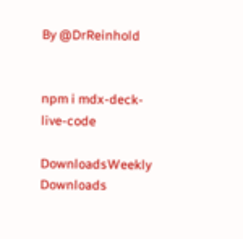By @DrReinhold


npm i mdx-deck-live-code

DownloadsWeekly Downloads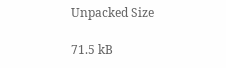Unpacked Size

71.5 kB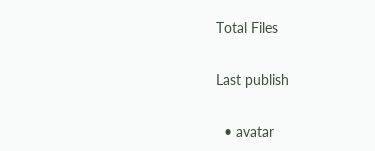Total Files


Last publish


  • avatar